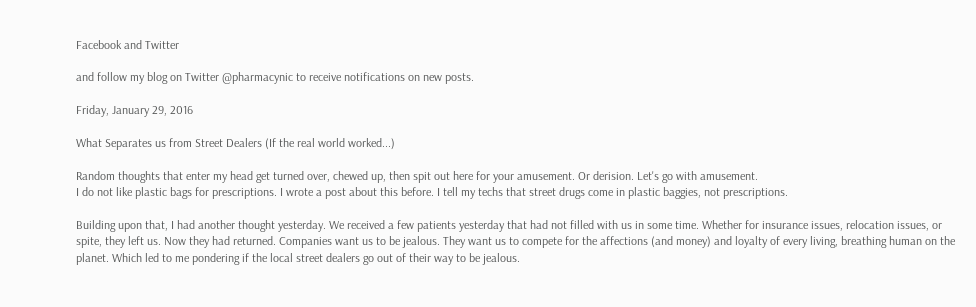Facebook and Twitter

and follow my blog on Twitter @pharmacynic to receive notifications on new posts.

Friday, January 29, 2016

What Separates us from Street Dealers (If the real world worked...)

Random thoughts that enter my head get turned over, chewed up, then spit out here for your amusement. Or derision. Let's go with amusement.
I do not like plastic bags for prescriptions. I wrote a post about this before. I tell my techs that street drugs come in plastic baggies, not prescriptions.

Building upon that, I had another thought yesterday. We received a few patients yesterday that had not filled with us in some time. Whether for insurance issues, relocation issues, or spite, they left us. Now they had returned. Companies want us to be jealous. They want us to compete for the affections (and money) and loyalty of every living, breathing human on the planet. Which led to me pondering if the local street dealers go out of their way to be jealous.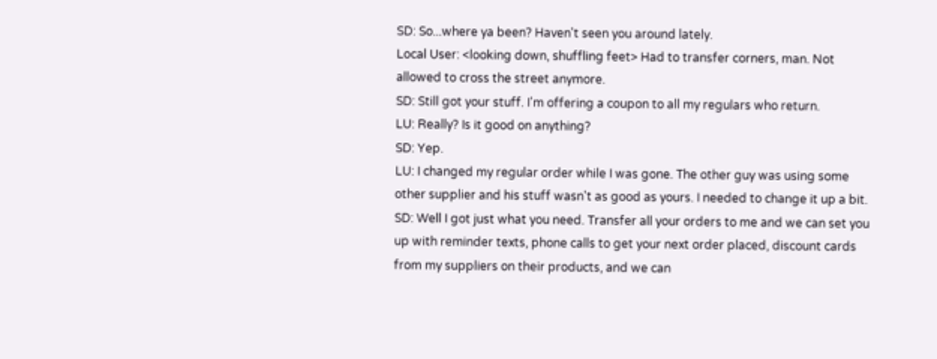SD: So...where ya been? Haven't seen you around lately.
Local User: <looking down, shuffling feet> Had to transfer corners, man. Not allowed to cross the street anymore.
SD: Still got your stuff. I'm offering a coupon to all my regulars who return.
LU: Really? Is it good on anything?
SD: Yep.
LU: I changed my regular order while I was gone. The other guy was using some other supplier and his stuff wasn't as good as yours. I needed to change it up a bit.
SD: Well I got just what you need. Transfer all your orders to me and we can set you up with reminder texts, phone calls to get your next order placed, discount cards from my suppliers on their products, and we can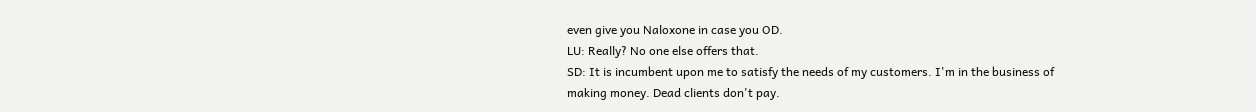even give you Naloxone in case you OD.
LU: Really? No one else offers that.
SD: It is incumbent upon me to satisfy the needs of my customers. I'm in the business of making money. Dead clients don't pay.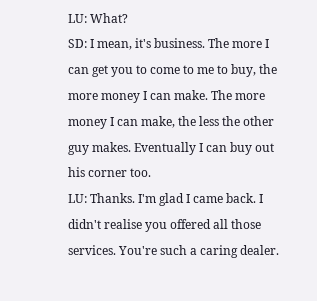LU: What?
SD: I mean, it's business. The more I can get you to come to me to buy, the more money I can make. The more money I can make, the less the other guy makes. Eventually I can buy out his corner too.
LU: Thanks. I'm glad I came back. I didn't realise you offered all those services. You're such a caring dealer.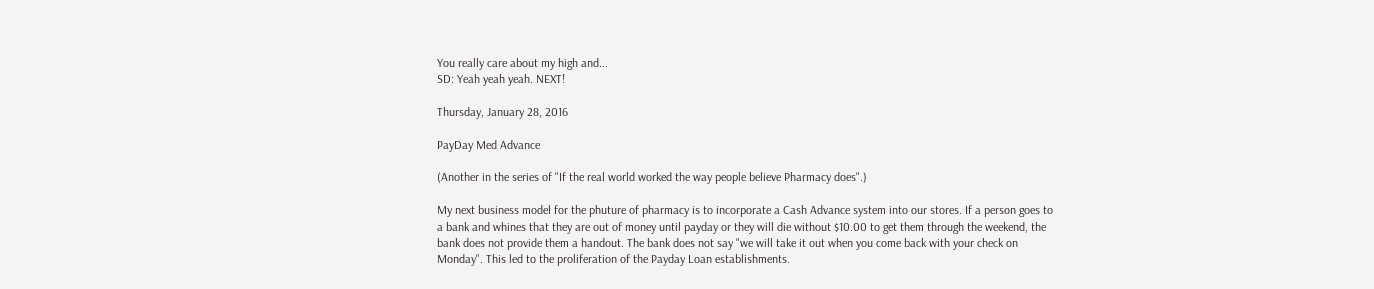You really care about my high and...
SD: Yeah yeah yeah. NEXT!

Thursday, January 28, 2016

PayDay Med Advance

(Another in the series of "If the real world worked the way people believe Pharmacy does".)

My next business model for the phuture of pharmacy is to incorporate a Cash Advance system into our stores. If a person goes to a bank and whines that they are out of money until payday or they will die without $10.00 to get them through the weekend, the bank does not provide them a handout. The bank does not say "we will take it out when you come back with your check on Monday". This led to the proliferation of the Payday Loan establishments.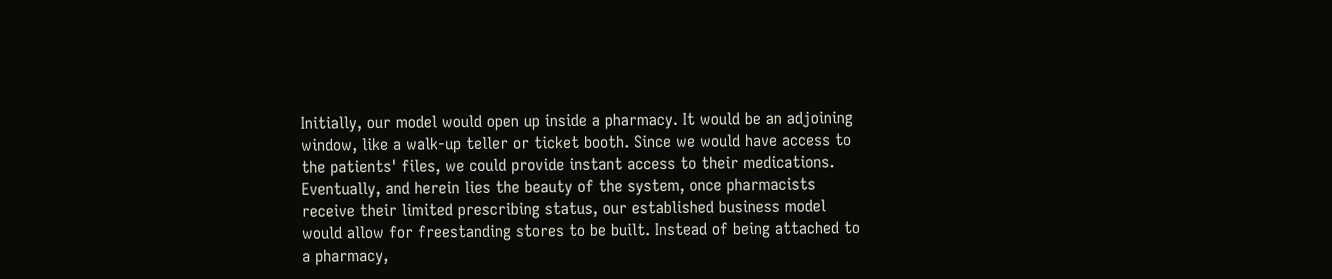Initially, our model would open up inside a pharmacy. It would be an adjoining window, like a walk-up teller or ticket booth. Since we would have access to the patients' files, we could provide instant access to their medications. Eventually, and herein lies the beauty of the system, once pharmacists receive their limited prescribing status, our established business model would allow for freestanding stores to be built. Instead of being attached to a pharmacy,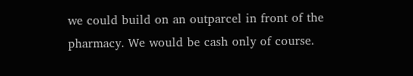we could build on an outparcel in front of the pharmacy. We would be cash only of course.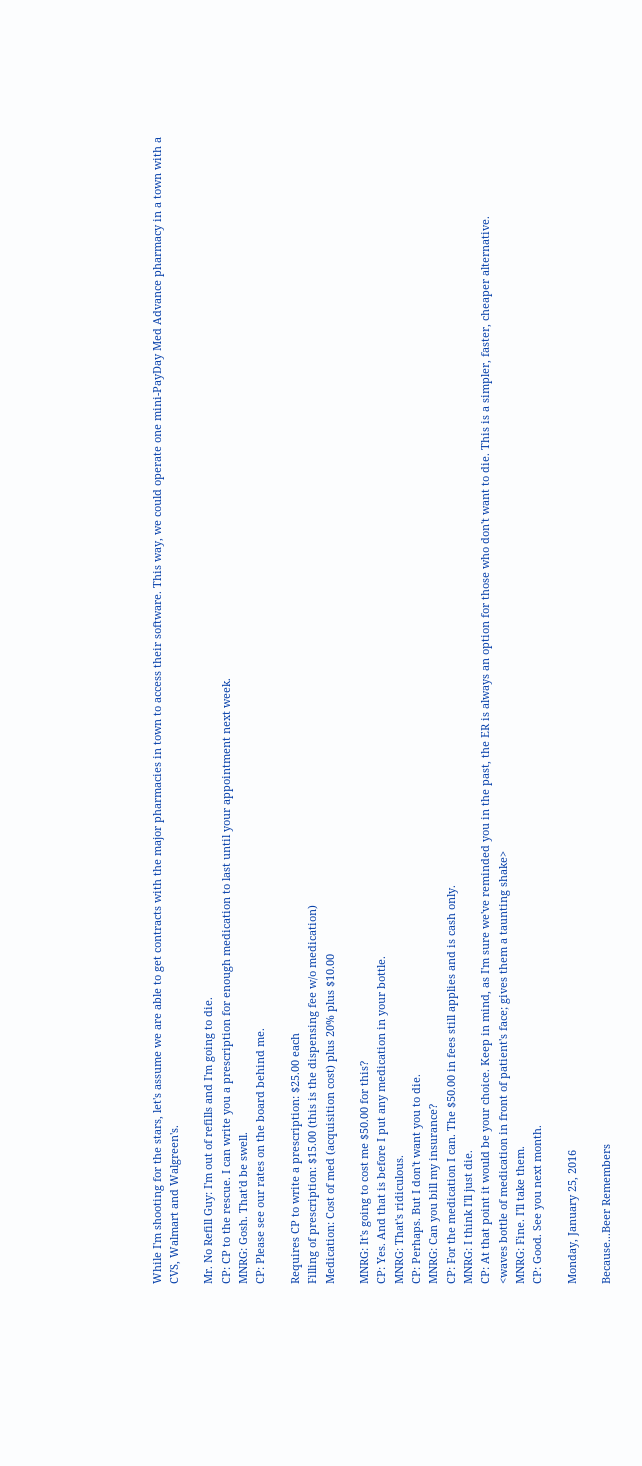While I'm shooting for the stars, let's assume we are able to get contracts with the major pharmacies in town to access their software. This way, we could operate one mini-PayDay Med Advance pharmacy in a town with a CVS, Walmart and Walgreen's.

Mr. No Refill Guy: I'm out of refills and I'm going to die.
CP: CP to the rescue. I can write you a prescription for enough medication to last until your appointment next week.
MNRG: Gosh. That'd be swell.
CP: Please see our rates on the board behind me.

Requires CP to write a prescription: $25.00 each
Filling of prescription: $15.00 (this is the dispensing fee w/o medication)
Medication: Cost of med (acquisition cost) plus 20% plus $10.00

MNRG: It's going to cost me $50.00 for this?
CP: Yes. And that is before I put any medication in your bottle.
MNRG: That's ridiculous.
CP: Perhaps. But I don't want you to die.
MNRG: Can you bill my insurance?
CP: For the medication I can. The $50.00 in fees still applies and is cash only.
MNRG: I think I'll just die.
CP: At that point it would be your choice. Keep in mind, as I'm sure we've reminded you in the past, the ER is always an option for those who don't want to die. This is a simpler, faster, cheaper alternative.
<waves bottle of medication in front of patient's face; gives them a taunting shake>
MNRG: Fine. I'll take them.
CP: Good. See you next month.

Monday, January 25, 2016

Because...Beer Remembers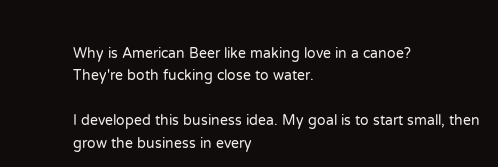Why is American Beer like making love in a canoe?
They're both fucking close to water.

I developed this business idea. My goal is to start small, then grow the business in every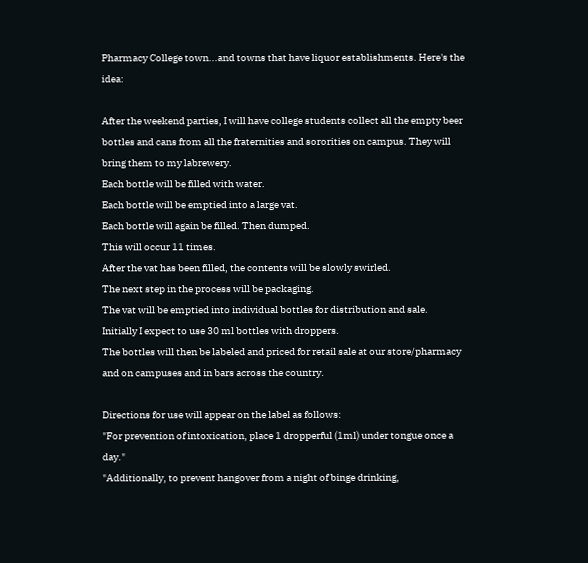Pharmacy College town...and towns that have liquor establishments. Here's the idea:

After the weekend parties, I will have college students collect all the empty beer bottles and cans from all the fraternities and sororities on campus. They will bring them to my labrewery.
Each bottle will be filled with water.
Each bottle will be emptied into a large vat.
Each bottle will again be filled. Then dumped.
This will occur 11 times.
After the vat has been filled, the contents will be slowly swirled.
The next step in the process will be packaging.
The vat will be emptied into individual bottles for distribution and sale.
Initially I expect to use 30 ml bottles with droppers.
The bottles will then be labeled and priced for retail sale at our store/pharmacy and on campuses and in bars across the country.

Directions for use will appear on the label as follows:
"For prevention of intoxication, place 1 dropperful (1ml) under tongue once a day."
"Additionally, to prevent hangover from a night of binge drinking,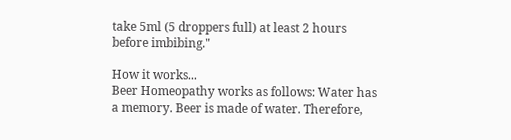take 5ml (5 droppers full) at least 2 hours before imbibing."

How it works...
Beer Homeopathy works as follows: Water has a memory. Beer is made of water. Therefore,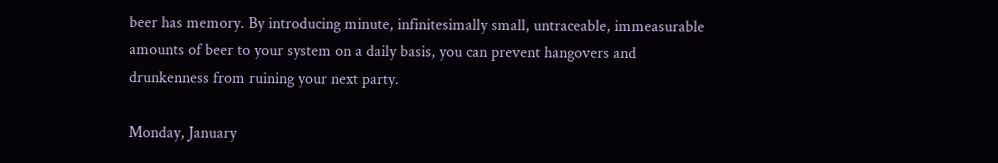beer has memory. By introducing minute, infinitesimally small, untraceable, immeasurable amounts of beer to your system on a daily basis, you can prevent hangovers and drunkenness from ruining your next party.

Monday, January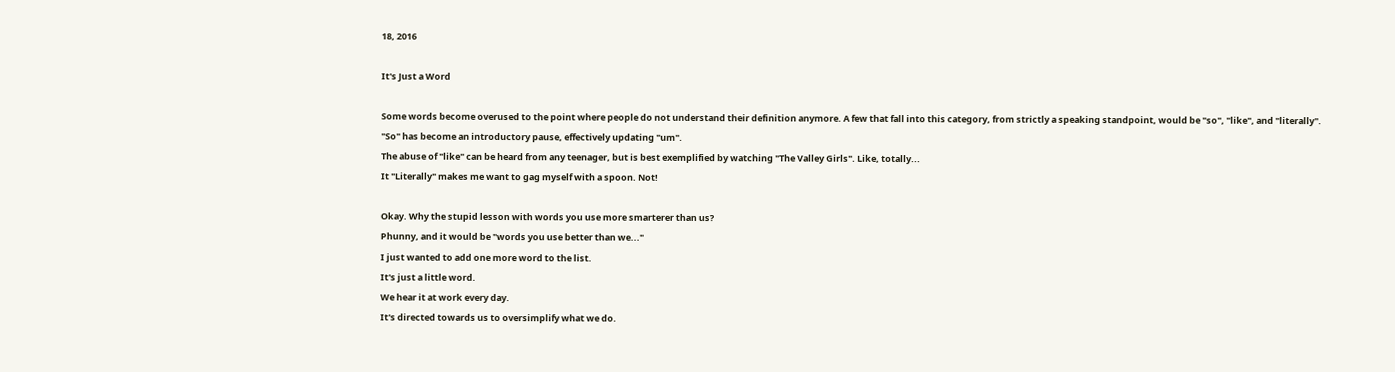18, 2016

It's Just a Word

Some words become overused to the point where people do not understand their definition anymore. A few that fall into this category, from strictly a speaking standpoint, would be "so", "like", and "literally".
"So" has become an introductory pause, effectively updating "um".
The abuse of "like" can be heard from any teenager, but is best exemplified by watching "The Valley Girls". Like, totally...
It "Literally" makes me want to gag myself with a spoon. Not!

Okay. Why the stupid lesson with words you use more smarterer than us?
Phunny, and it would be "words you use better than we..."
I just wanted to add one more word to the list.
It's just a little word.
We hear it at work every day.
It's directed towards us to oversimplify what we do.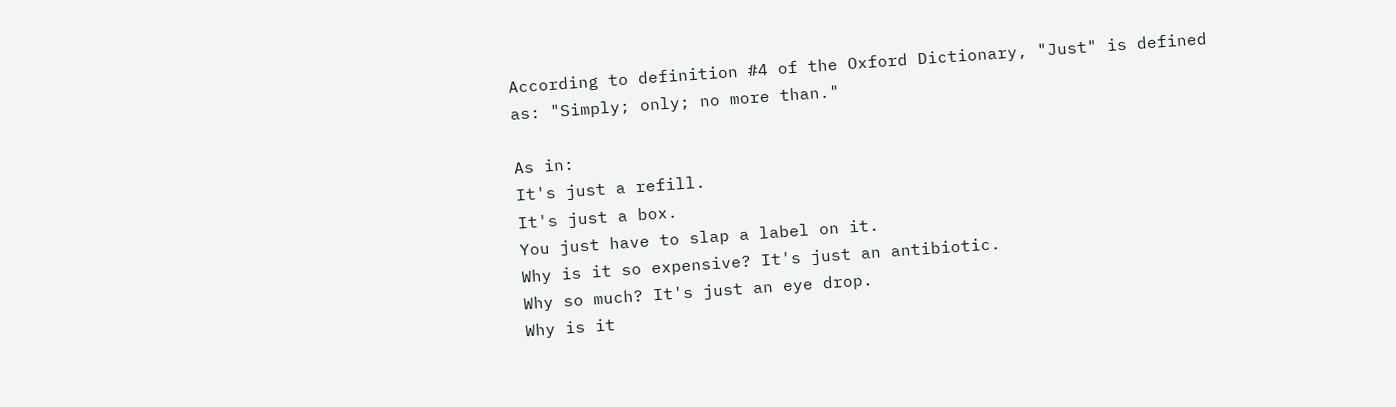According to definition #4 of the Oxford Dictionary, "Just" is defined as: "Simply; only; no more than."

As in:
It's just a refill.
It's just a box.
You just have to slap a label on it.
Why is it so expensive? It's just an antibiotic.
Why so much? It's just an eye drop.
Why is it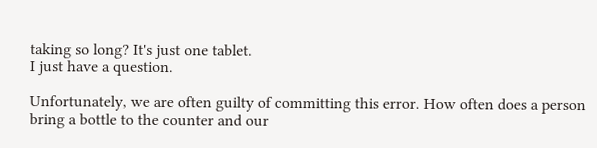taking so long? It's just one tablet.
I just have a question.

Unfortunately, we are often guilty of committing this error. How often does a person bring a bottle to the counter and our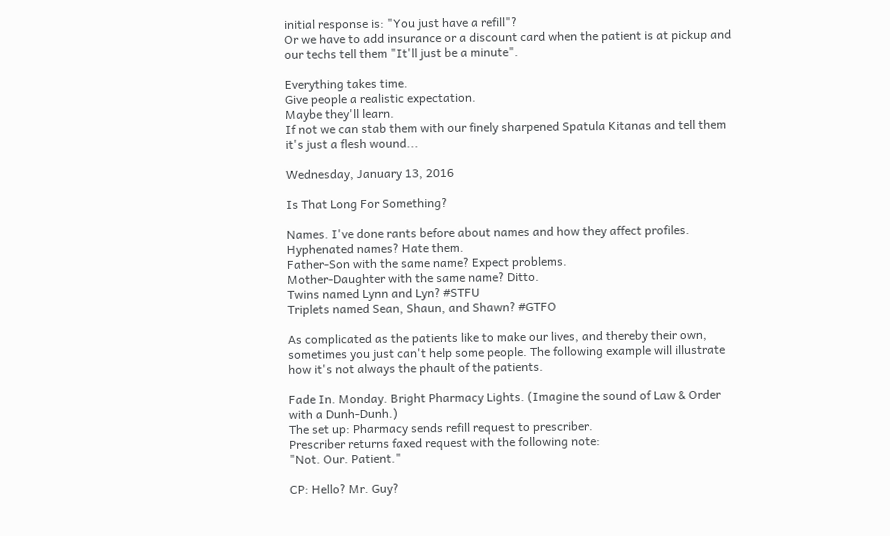initial response is: "You just have a refill"?
Or we have to add insurance or a discount card when the patient is at pickup and our techs tell them "It'll just be a minute".

Everything takes time.
Give people a realistic expectation.
Maybe they'll learn.
If not we can stab them with our finely sharpened Spatula Kitanas and tell them it's just a flesh wound...

Wednesday, January 13, 2016

Is That Long For Something?

Names. I've done rants before about names and how they affect profiles.
Hyphenated names? Hate them.
Father-Son with the same name? Expect problems.
Mother-Daughter with the same name? Ditto.
Twins named Lynn and Lyn? #STFU
Triplets named Sean, Shaun, and Shawn? #GTFO

As complicated as the patients like to make our lives, and thereby their own, sometimes you just can't help some people. The following example will illustrate how it's not always the phault of the patients.

Fade In. Monday. Bright Pharmacy Lights. (Imagine the sound of Law & Order with a Dunh-Dunh.)
The set up: Pharmacy sends refill request to prescriber.
Prescriber returns faxed request with the following note:
"Not. Our. Patient."

CP: Hello? Mr. Guy?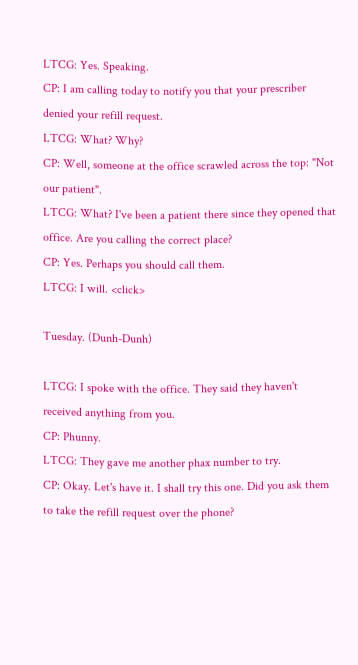LTCG: Yes. Speaking.
CP: I am calling today to notify you that your prescriber denied your refill request.
LTCG: What? Why?
CP: Well, someone at the office scrawled across the top: "Not our patient".
LTCG: What? I've been a patient there since they opened that office. Are you calling the correct place?
CP: Yes. Perhaps you should call them.
LTCG: I will. <click>

Tuesday. (Dunh-Dunh)

LTCG: I spoke with the office. They said they haven't received anything from you.
CP: Phunny.
LTCG: They gave me another phax number to try.
CP: Okay. Let's have it. I shall try this one. Did you ask them to take the refill request over the phone?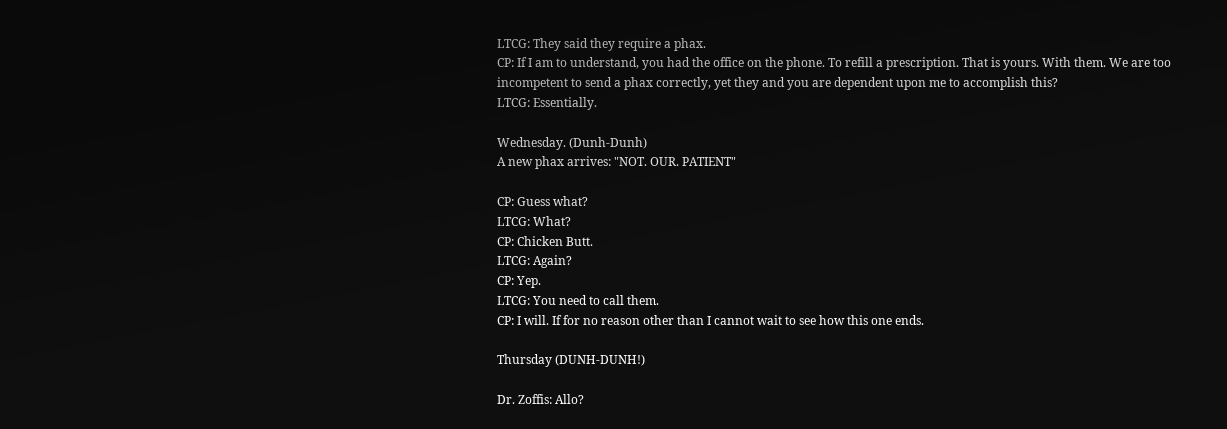LTCG: They said they require a phax.
CP: If I am to understand, you had the office on the phone. To refill a prescription. That is yours. With them. We are too incompetent to send a phax correctly, yet they and you are dependent upon me to accomplish this?
LTCG: Essentially.

Wednesday. (Dunh-Dunh)
A new phax arrives: "NOT. OUR. PATIENT"

CP: Guess what?
LTCG: What?
CP: Chicken Butt.
LTCG: Again?
CP: Yep.
LTCG: You need to call them.
CP: I will. If for no reason other than I cannot wait to see how this one ends.

Thursday (DUNH-DUNH!)

Dr. Zoffis: Allo?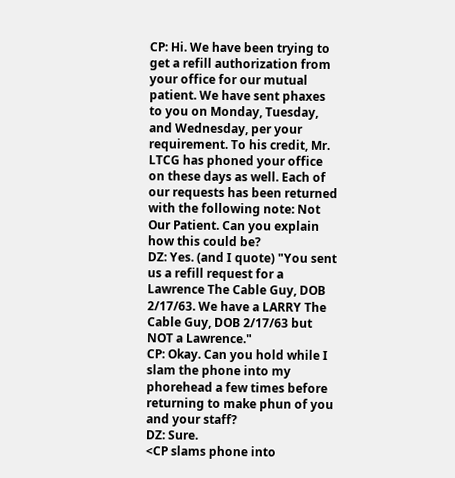CP: Hi. We have been trying to get a refill authorization from your office for our mutual patient. We have sent phaxes to you on Monday, Tuesday, and Wednesday, per your requirement. To his credit, Mr. LTCG has phoned your office on these days as well. Each of our requests has been returned with the following note: Not Our Patient. Can you explain how this could be?
DZ: Yes. (and I quote) "You sent us a refill request for a Lawrence The Cable Guy, DOB 2/17/63. We have a LARRY The Cable Guy, DOB 2/17/63 but NOT a Lawrence."
CP: Okay. Can you hold while I slam the phone into my phorehead a few times before returning to make phun of you and your staff?
DZ: Sure.
<CP slams phone into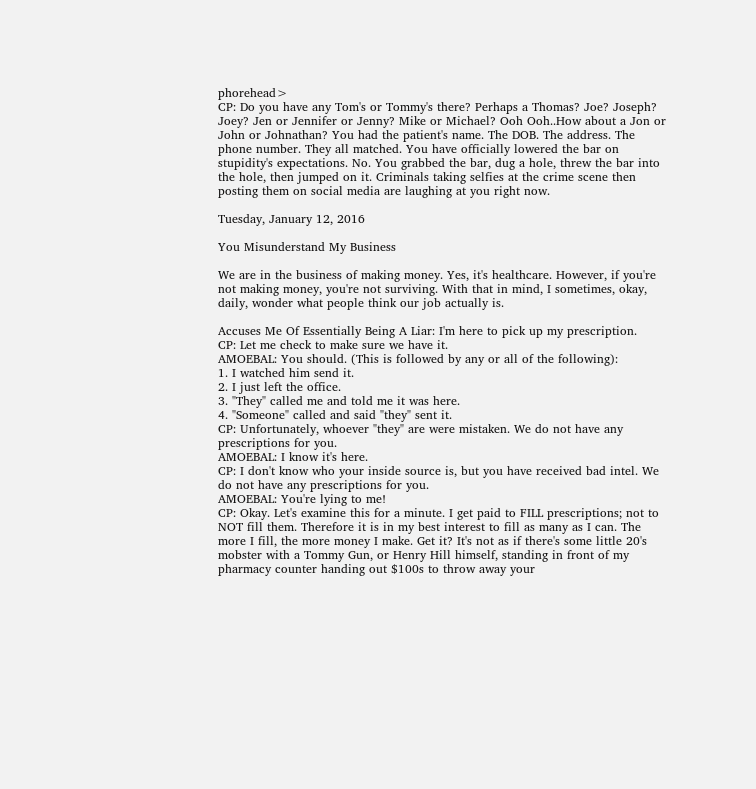phorehead>
CP: Do you have any Tom's or Tommy's there? Perhaps a Thomas? Joe? Joseph? Joey? Jen or Jennifer or Jenny? Mike or Michael? Ooh Ooh..How about a Jon or John or Johnathan? You had the patient's name. The DOB. The address. The phone number. They all matched. You have officially lowered the bar on stupidity's expectations. No. You grabbed the bar, dug a hole, threw the bar into the hole, then jumped on it. Criminals taking selfies at the crime scene then posting them on social media are laughing at you right now.

Tuesday, January 12, 2016

You Misunderstand My Business

We are in the business of making money. Yes, it's healthcare. However, if you're not making money, you're not surviving. With that in mind, I sometimes, okay, daily, wonder what people think our job actually is.

Accuses Me Of Essentially Being A Liar: I'm here to pick up my prescription.
CP: Let me check to make sure we have it.
AMOEBAL: You should. (This is followed by any or all of the following):
1. I watched him send it.
2. I just left the office.
3. "They" called me and told me it was here.
4. "Someone" called and said "they" sent it.
CP: Unfortunately, whoever "they" are were mistaken. We do not have any prescriptions for you.
AMOEBAL: I know it's here.
CP: I don't know who your inside source is, but you have received bad intel. We do not have any prescriptions for you.
AMOEBAL: You're lying to me!
CP: Okay. Let's examine this for a minute. I get paid to FILL prescriptions; not to NOT fill them. Therefore it is in my best interest to fill as many as I can. The more I fill, the more money I make. Get it? It's not as if there's some little 20's mobster with a Tommy Gun, or Henry Hill himself, standing in front of my pharmacy counter handing out $100s to throw away your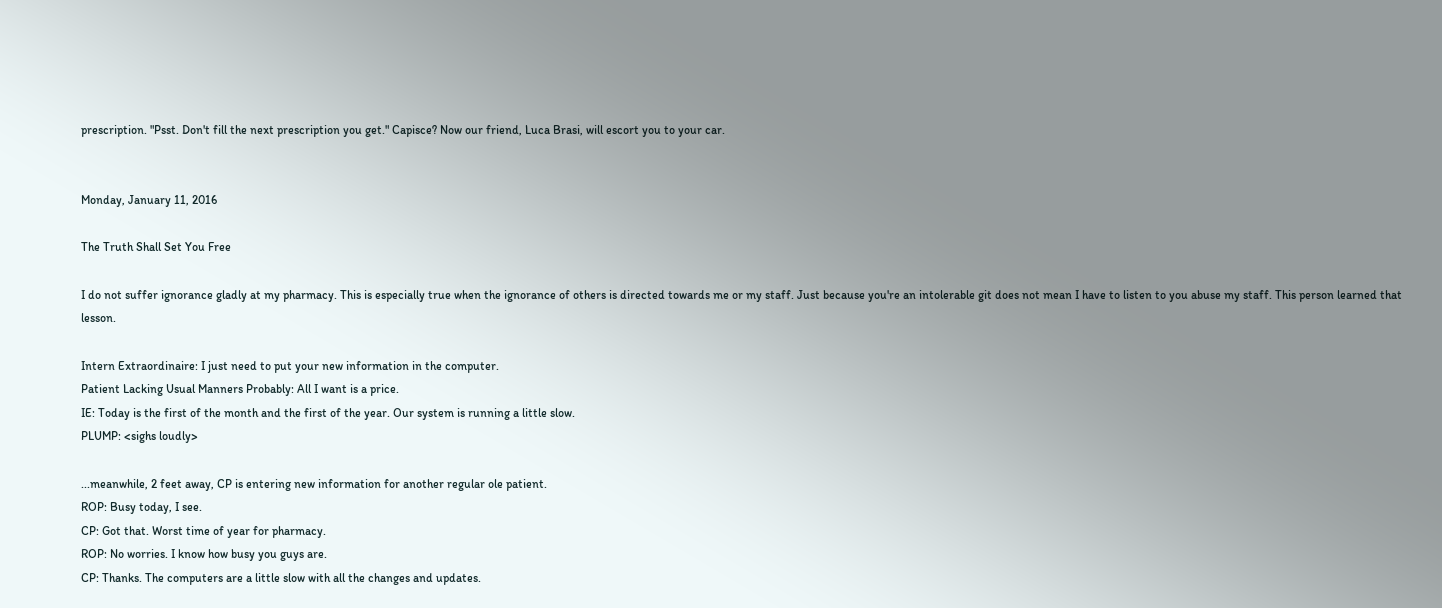prescription. "Psst. Don't fill the next prescription you get." Capisce? Now our friend, Luca Brasi, will escort you to your car.


Monday, January 11, 2016

The Truth Shall Set You Free

I do not suffer ignorance gladly at my pharmacy. This is especially true when the ignorance of others is directed towards me or my staff. Just because you're an intolerable git does not mean I have to listen to you abuse my staff. This person learned that lesson.

Intern Extraordinaire: I just need to put your new information in the computer.
Patient Lacking Usual Manners Probably: All I want is a price.
IE: Today is the first of the month and the first of the year. Our system is running a little slow.
PLUMP: <sighs loudly>

...meanwhile, 2 feet away, CP is entering new information for another regular ole patient.
ROP: Busy today, I see.
CP: Got that. Worst time of year for pharmacy.
ROP: No worries. I know how busy you guys are.
CP: Thanks. The computers are a little slow with all the changes and updates.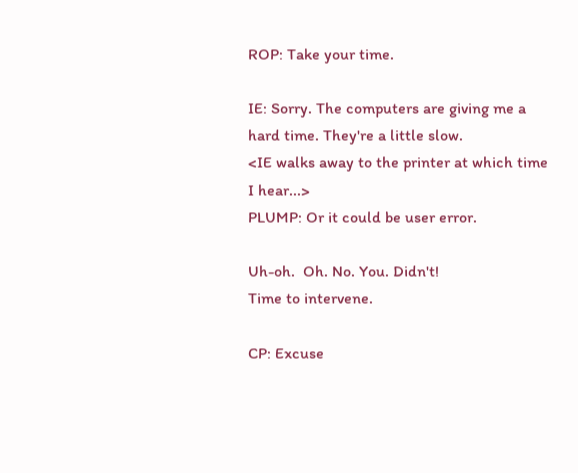ROP: Take your time.

IE: Sorry. The computers are giving me a hard time. They're a little slow.
<IE walks away to the printer at which time I hear...>
PLUMP: Or it could be user error.

Uh-oh.  Oh. No. You. Didn't!
Time to intervene.

CP: Excuse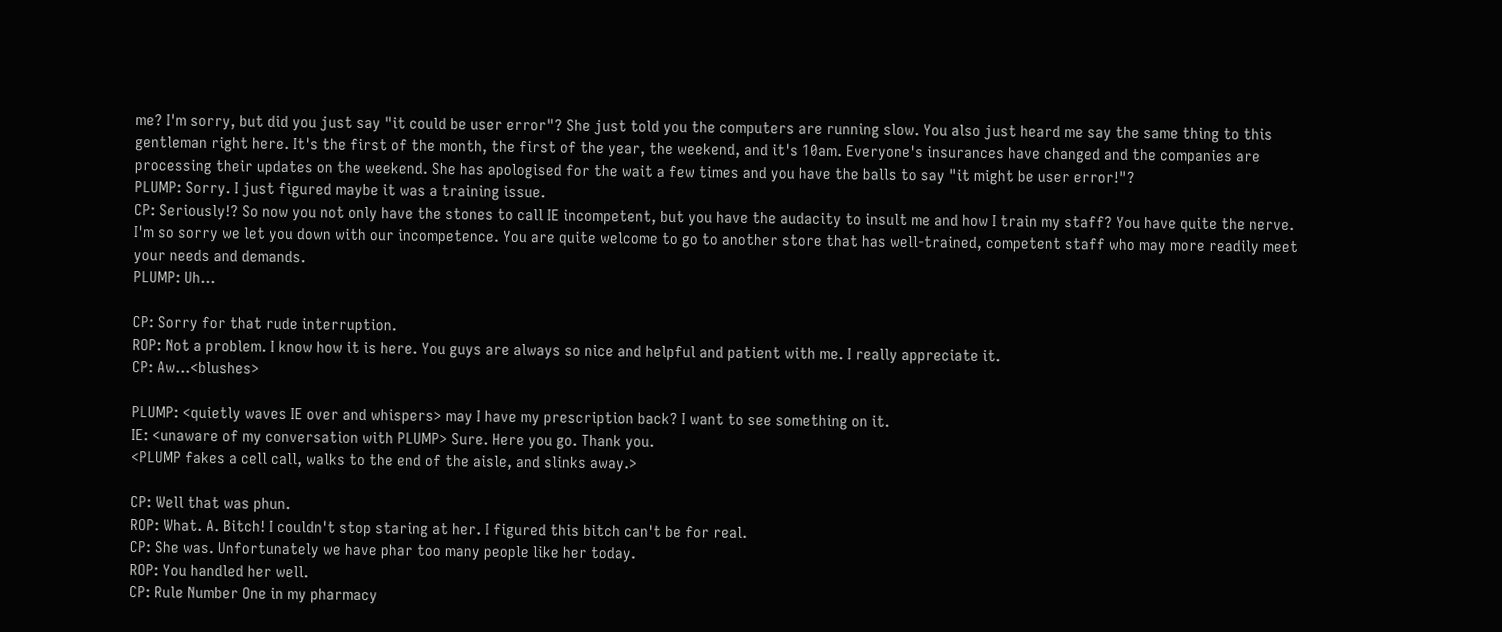me? I'm sorry, but did you just say "it could be user error"? She just told you the computers are running slow. You also just heard me say the same thing to this gentleman right here. It's the first of the month, the first of the year, the weekend, and it's 10am. Everyone's insurances have changed and the companies are processing their updates on the weekend. She has apologised for the wait a few times and you have the balls to say "it might be user error!"?
PLUMP: Sorry. I just figured maybe it was a training issue.
CP: Seriously!? So now you not only have the stones to call IE incompetent, but you have the audacity to insult me and how I train my staff? You have quite the nerve. I'm so sorry we let you down with our incompetence. You are quite welcome to go to another store that has well-trained, competent staff who may more readily meet your needs and demands.
PLUMP: Uh...

CP: Sorry for that rude interruption.
ROP: Not a problem. I know how it is here. You guys are always so nice and helpful and patient with me. I really appreciate it.
CP: Aw...<blushes>

PLUMP: <quietly waves IE over and whispers> may I have my prescription back? I want to see something on it.
IE: <unaware of my conversation with PLUMP> Sure. Here you go. Thank you.
<PLUMP fakes a cell call, walks to the end of the aisle, and slinks away.>

CP: Well that was phun.
ROP: What. A. Bitch! I couldn't stop staring at her. I figured this bitch can't be for real.
CP: She was. Unfortunately we have phar too many people like her today.
ROP: You handled her well.
CP: Rule Number One in my pharmacy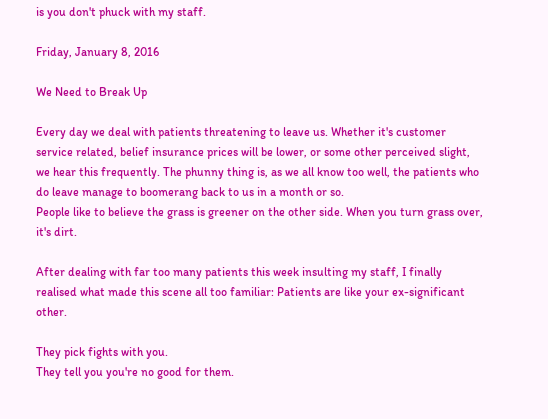is you don't phuck with my staff.

Friday, January 8, 2016

We Need to Break Up

Every day we deal with patients threatening to leave us. Whether it's customer service related, belief insurance prices will be lower, or some other perceived slight, we hear this frequently. The phunny thing is, as we all know too well, the patients who do leave manage to boomerang back to us in a month or so.
People like to believe the grass is greener on the other side. When you turn grass over, it's dirt.

After dealing with far too many patients this week insulting my staff, I finally realised what made this scene all too familiar: Patients are like your ex-significant other.

They pick fights with you.
They tell you you're no good for them.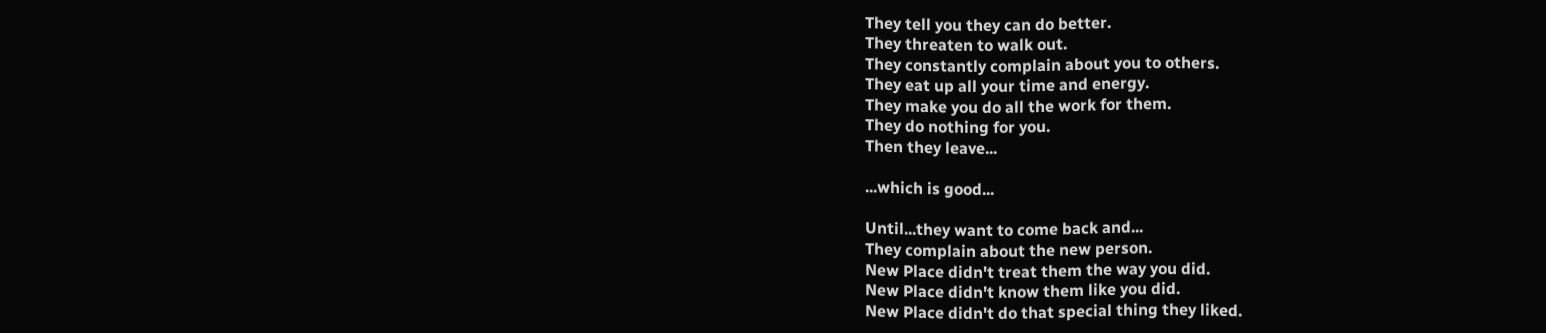They tell you they can do better.
They threaten to walk out.
They constantly complain about you to others.
They eat up all your time and energy.
They make you do all the work for them.
They do nothing for you.
Then they leave...

...which is good...

Until...they want to come back and...
They complain about the new person.
New Place didn't treat them the way you did.
New Place didn't know them like you did.
New Place didn't do that special thing they liked.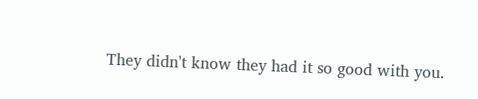They didn't know they had it so good with you.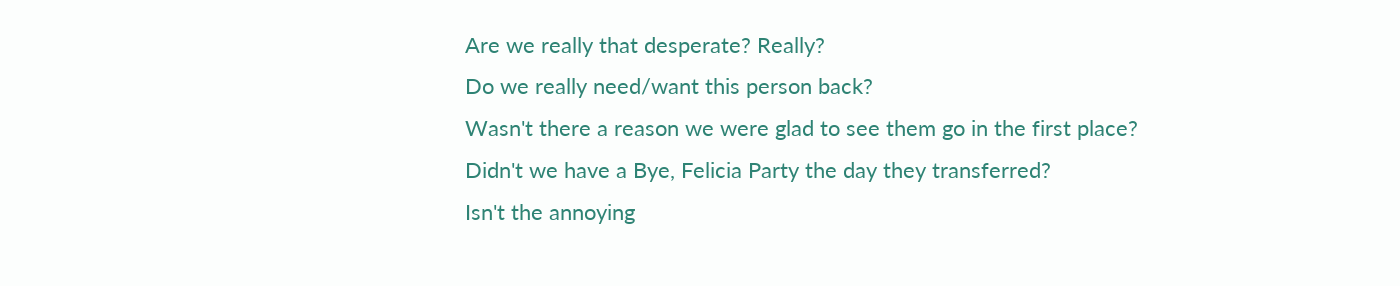Are we really that desperate? Really?
Do we really need/want this person back?
Wasn't there a reason we were glad to see them go in the first place?
Didn't we have a Bye, Felicia Party the day they transferred?
Isn't the annoying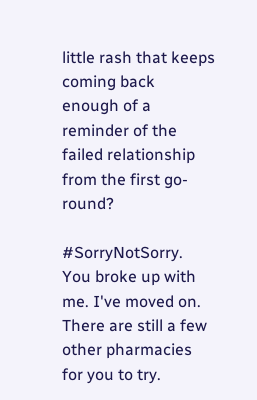little rash that keeps coming back enough of a reminder of the failed relationship from the first go-round?

#SorryNotSorry. You broke up with me. I've moved on. There are still a few other pharmacies for you to try.